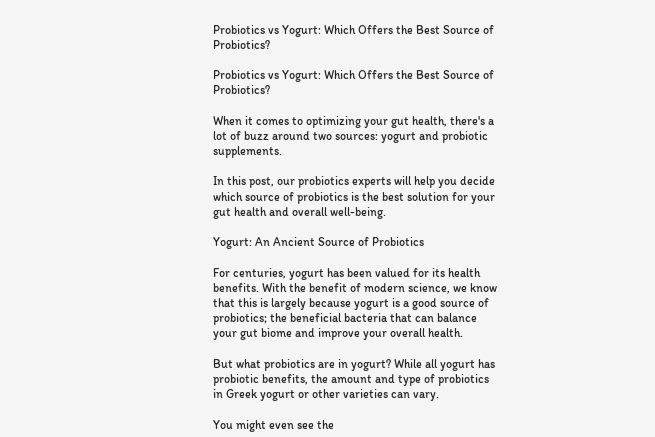Probiotics vs Yogurt: Which Offers the Best Source of Probiotics?

Probiotics vs Yogurt: Which Offers the Best Source of Probiotics?

When it comes to optimizing your gut health, there's a lot of buzz around two sources: yogurt and probiotic supplements.

In this post, our probiotics experts will help you decide which source of probiotics is the best solution for your gut health and overall well-being.

Yogurt: An Ancient Source of Probiotics

For centuries, yogurt has been valued for its health benefits. With the benefit of modern science, we know that this is largely because yogurt is a good source of probiotics; the beneficial bacteria that can balance your gut biome and improve your overall health.

But what probiotics are in yogurt? While all yogurt has probiotic benefits, the amount and type of probiotics in Greek yogurt or other varieties can vary.

You might even see the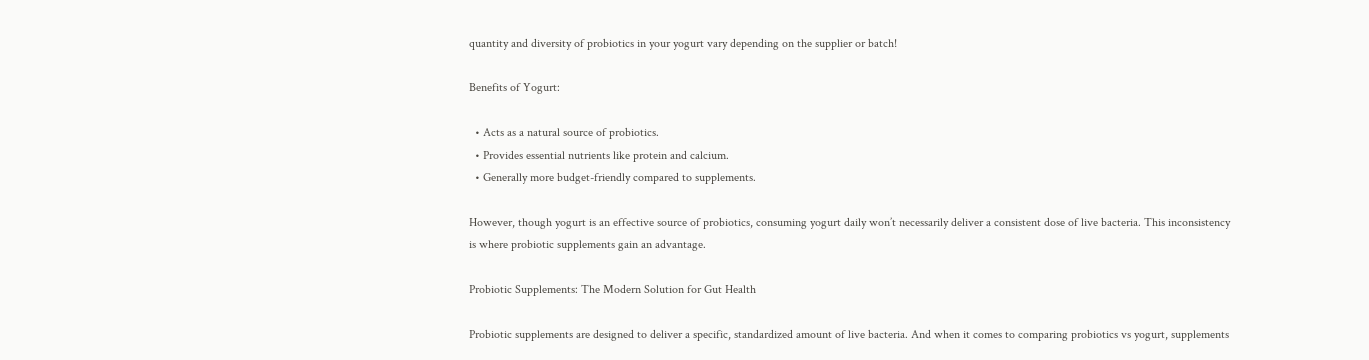quantity and diversity of probiotics in your yogurt vary depending on the supplier or batch!

Benefits of Yogurt:

  • Acts as a natural source of probiotics.
  • Provides essential nutrients like protein and calcium.
  • Generally more budget-friendly compared to supplements.

However, though yogurt is an effective source of probiotics, consuming yogurt daily won’t necessarily deliver a consistent dose of live bacteria. This inconsistency is where probiotic supplements gain an advantage.

Probiotic Supplements: The Modern Solution for Gut Health

Probiotic supplements are designed to deliver a specific, standardized amount of live bacteria. And when it comes to comparing probiotics vs yogurt, supplements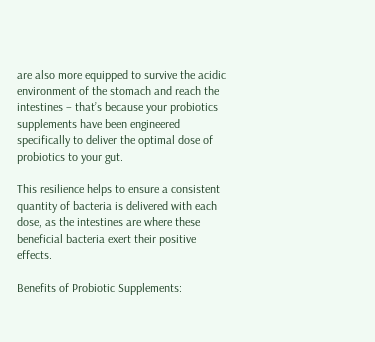are also more equipped to survive the acidic environment of the stomach and reach the intestines – that’s because your probiotics supplements have been engineered specifically to deliver the optimal dose of probiotics to your gut.

This resilience helps to ensure a consistent quantity of bacteria is delivered with each dose, as the intestines are where these beneficial bacteria exert their positive effects.

Benefits of Probiotic Supplements: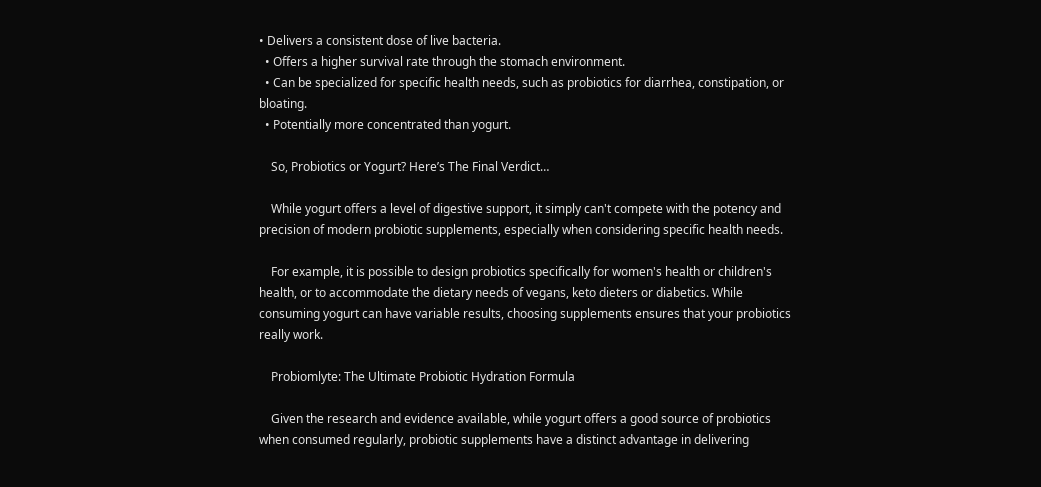• Delivers a consistent dose of live bacteria.
  • Offers a higher survival rate through the stomach environment.
  • Can be specialized for specific health needs, such as probiotics for diarrhea, constipation, or bloating.
  • Potentially more concentrated than yogurt.

    So, Probiotics or Yogurt? Here’s The Final Verdict…

    While yogurt offers a level of digestive support, it simply can't compete with the potency and precision of modern probiotic supplements, especially when considering specific health needs.

    For example, it is possible to design probiotics specifically for women's health or children's health, or to accommodate the dietary needs of vegans, keto dieters or diabetics. While consuming yogurt can have variable results, choosing supplements ensures that your probiotics really work.

    Probiomlyte: The Ultimate Probiotic Hydration Formula

    Given the research and evidence available, while yogurt offers a good source of probiotics when consumed regularly, probiotic supplements have a distinct advantage in delivering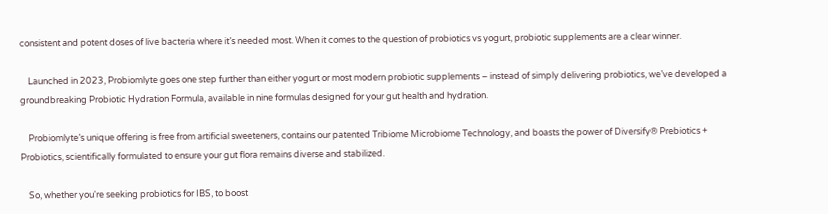consistent and potent doses of live bacteria where it’s needed most. When it comes to the question of probiotics vs yogurt, probiotic supplements are a clear winner.

    Launched in 2023, Probiomlyte goes one step further than either yogurt or most modern probiotic supplements – instead of simply delivering probiotics, we’ve developed a groundbreaking Probiotic Hydration Formula, available in nine formulas designed for your gut health and hydration.

    Probiomlyte’s unique offering is free from artificial sweeteners, contains our patented Tribiome Microbiome Technology, and boasts the power of Diversify® Prebiotics + Probiotics, scientifically formulated to ensure your gut flora remains diverse and stabilized.

    So, whether you're seeking probiotics for IBS, to boost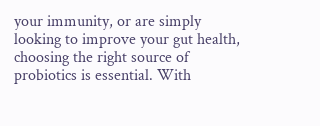your immunity, or are simply looking to improve your gut health, choosing the right source of probiotics is essential. With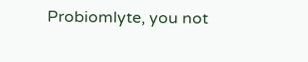Probiomlyte, you not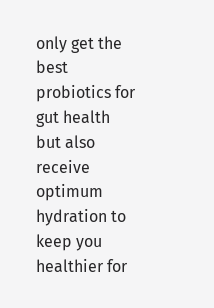only get the best probiotics for gut health but also receive optimum hydration to keep you healthier for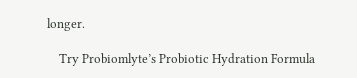longer.

    Try Probiomlyte’s Probiotic Hydration Formula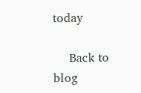today

    Back to blog